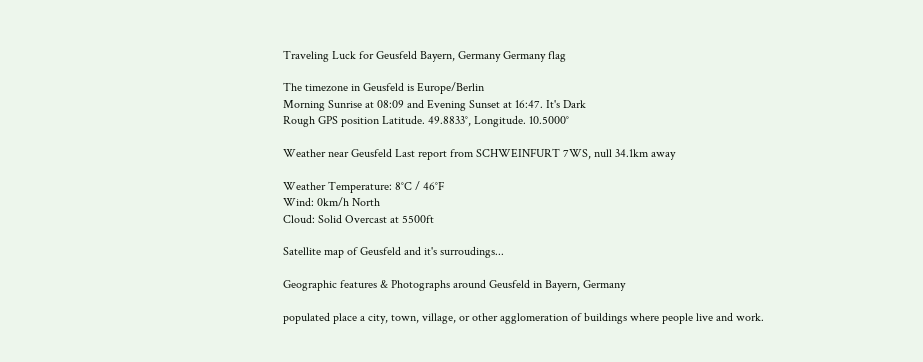Traveling Luck for Geusfeld Bayern, Germany Germany flag

The timezone in Geusfeld is Europe/Berlin
Morning Sunrise at 08:09 and Evening Sunset at 16:47. It's Dark
Rough GPS position Latitude. 49.8833°, Longitude. 10.5000°

Weather near Geusfeld Last report from SCHWEINFURT 7WS, null 34.1km away

Weather Temperature: 8°C / 46°F
Wind: 0km/h North
Cloud: Solid Overcast at 5500ft

Satellite map of Geusfeld and it's surroudings...

Geographic features & Photographs around Geusfeld in Bayern, Germany

populated place a city, town, village, or other agglomeration of buildings where people live and work.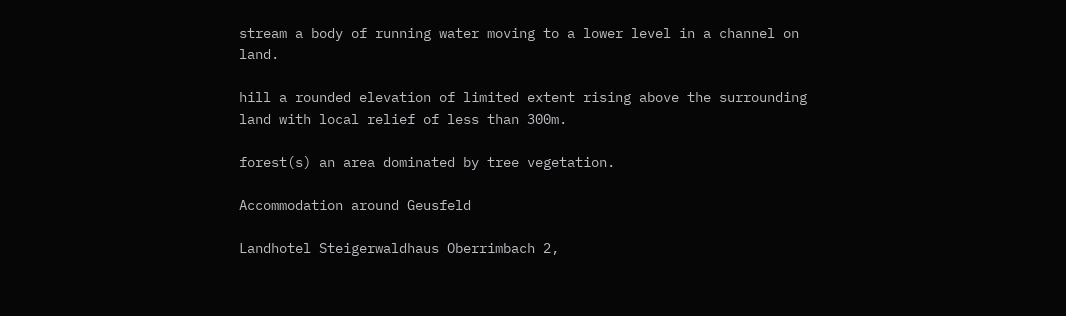stream a body of running water moving to a lower level in a channel on land.

hill a rounded elevation of limited extent rising above the surrounding land with local relief of less than 300m.

forest(s) an area dominated by tree vegetation.

Accommodation around Geusfeld

Landhotel Steigerwaldhaus Oberrimbach 2,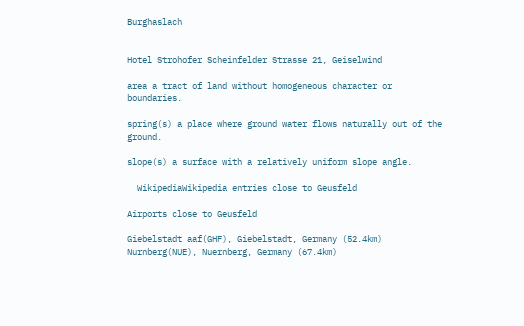Burghaslach


Hotel Strohofer Scheinfelder Strasse 21, Geiselwind

area a tract of land without homogeneous character or boundaries.

spring(s) a place where ground water flows naturally out of the ground.

slope(s) a surface with a relatively uniform slope angle.

  WikipediaWikipedia entries close to Geusfeld

Airports close to Geusfeld

Giebelstadt aaf(GHF), Giebelstadt, Germany (52.4km)
Nurnberg(NUE), Nuernberg, Germany (67.4km)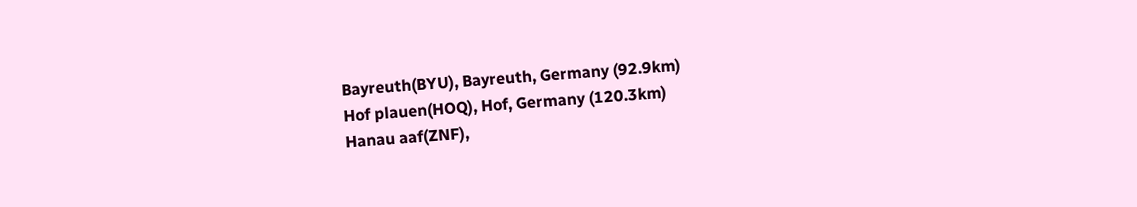Bayreuth(BYU), Bayreuth, Germany (92.9km)
Hof plauen(HOQ), Hof, Germany (120.3km)
Hanau aaf(ZNF),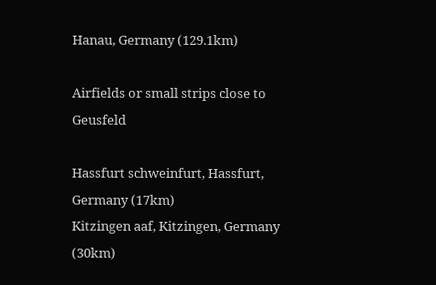Hanau, Germany (129.1km)

Airfields or small strips close to Geusfeld

Hassfurt schweinfurt, Hassfurt, Germany (17km)
Kitzingen aaf, Kitzingen, Germany (30km)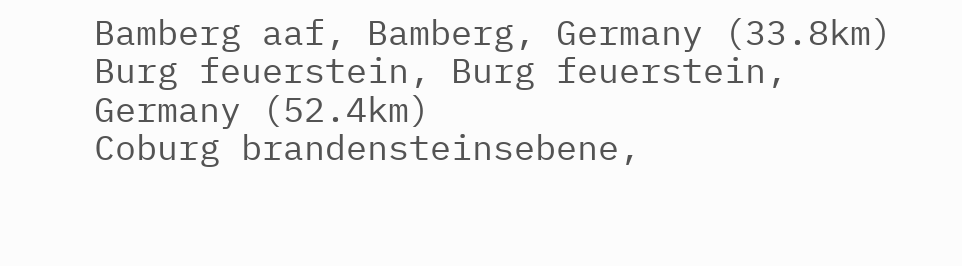Bamberg aaf, Bamberg, Germany (33.8km)
Burg feuerstein, Burg feuerstein, Germany (52.4km)
Coburg brandensteinsebene,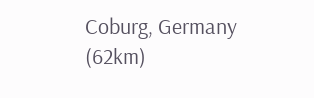Coburg, Germany (62km)